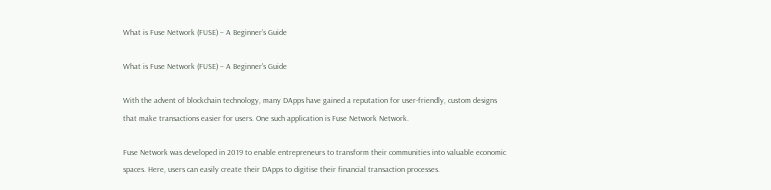What is Fuse Network (FUSE) – A Beginner’s Guide

What is Fuse Network (FUSE) – A Beginner's Guide

With the advent of blockchain technology, many DApps have gained a reputation for user-friendly, custom designs that make transactions easier for users. One such application is Fuse Network Network.

Fuse Network was developed in 2019 to enable entrepreneurs to transform their communities into valuable economic spaces. Here, users can easily create their DApps to digitise their financial transaction processes.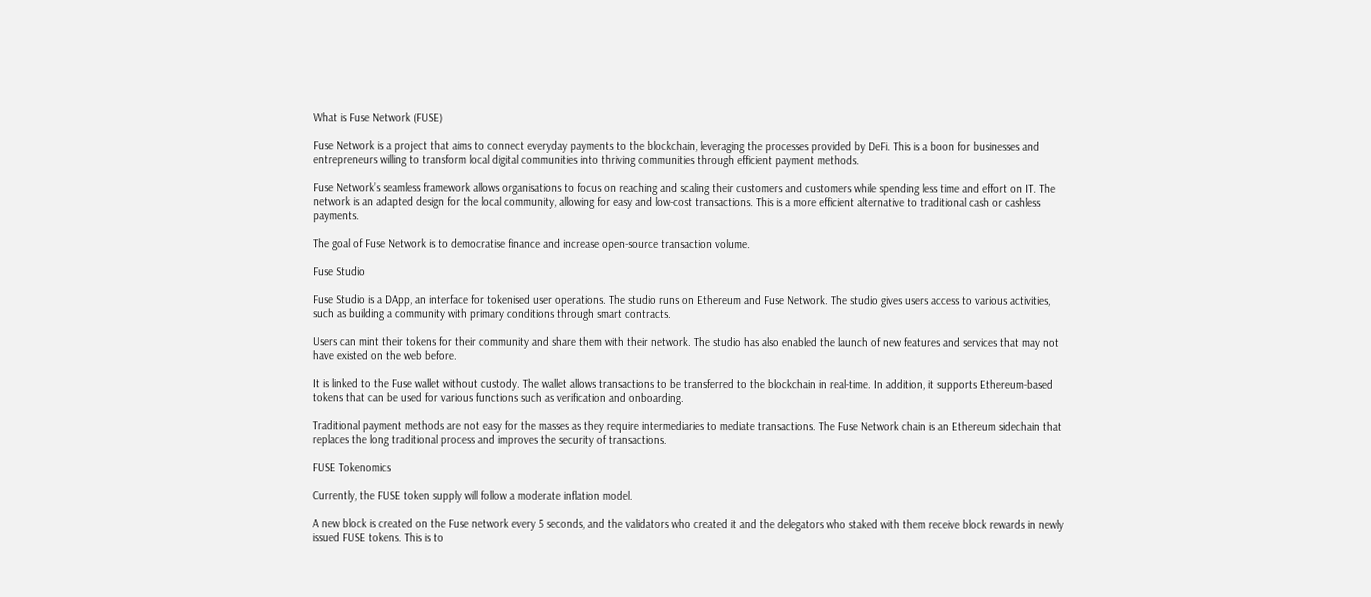What is Fuse Network (FUSE)

Fuse Network is a project that aims to connect everyday payments to the blockchain, leveraging the processes provided by DeFi. This is a boon for businesses and entrepreneurs willing to transform local digital communities into thriving communities through efficient payment methods.

Fuse Network’s seamless framework allows organisations to focus on reaching and scaling their customers and customers while spending less time and effort on IT. The network is an adapted design for the local community, allowing for easy and low-cost transactions. This is a more efficient alternative to traditional cash or cashless payments.

The goal of Fuse Network is to democratise finance and increase open-source transaction volume.

Fuse Studio

Fuse Studio is a DApp, an interface for tokenised user operations. The studio runs on Ethereum and Fuse Network. The studio gives users access to various activities, such as building a community with primary conditions through smart contracts.

Users can mint their tokens for their community and share them with their network. The studio has also enabled the launch of new features and services that may not have existed on the web before.

It is linked to the Fuse wallet without custody. The wallet allows transactions to be transferred to the blockchain in real-time. In addition, it supports Ethereum-based tokens that can be used for various functions such as verification and onboarding.

Traditional payment methods are not easy for the masses as they require intermediaries to mediate transactions. The Fuse Network chain is an Ethereum sidechain that replaces the long traditional process and improves the security of transactions.

FUSE Tokenomics

Currently, the FUSE token supply will follow a moderate inflation model.

A new block is created on the Fuse network every 5 seconds, and the validators who created it and the delegators who staked with them receive block rewards in newly issued FUSE tokens. This is to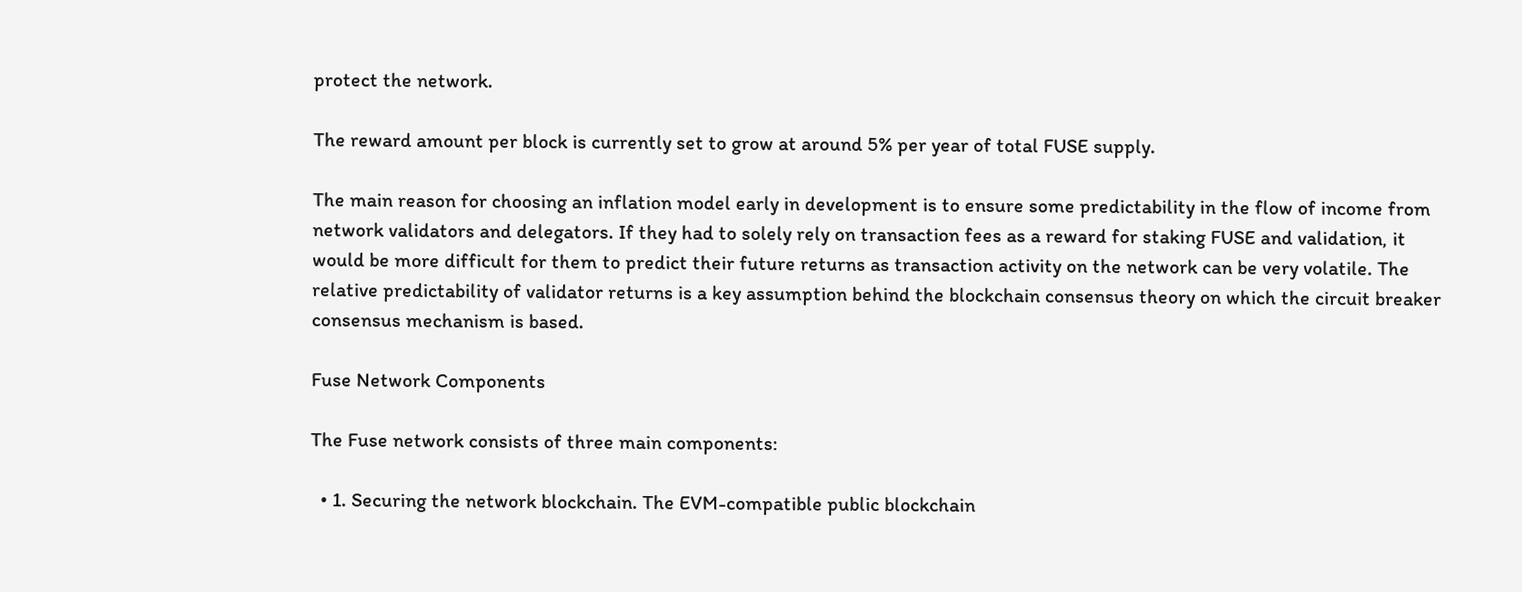protect the network.

The reward amount per block is currently set to grow at around 5% per year of total FUSE supply.

The main reason for choosing an inflation model early in development is to ensure some predictability in the flow of income from network validators and delegators. If they had to solely rely on transaction fees as a reward for staking FUSE and validation, it would be more difficult for them to predict their future returns as transaction activity on the network can be very volatile. The relative predictability of validator returns is a key assumption behind the blockchain consensus theory on which the circuit breaker consensus mechanism is based.

Fuse Network Components

The Fuse network consists of three main components:

  • 1. Securing the network blockchain. The EVM-compatible public blockchain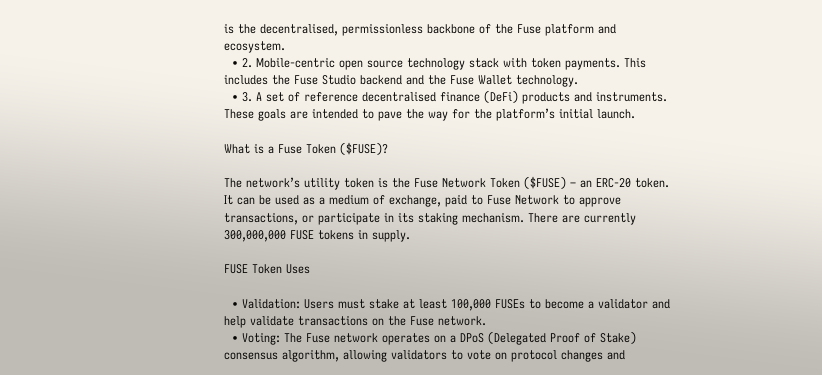is the decentralised, permissionless backbone of the Fuse platform and ecosystem.
  • 2. Mobile-centric open source technology stack with token payments. This includes the Fuse Studio backend and the Fuse Wallet technology.
  • 3. A set of reference decentralised finance (DeFi) products and instruments. These goals are intended to pave the way for the platform’s initial launch.

What is a Fuse Token ($FUSE)?

The network’s utility token is the Fuse Network Token ($FUSE) – an ERC-20 token. It can be used as a medium of exchange, paid to Fuse Network to approve transactions, or participate in its staking mechanism. There are currently 300,000,000 FUSE tokens in supply.

FUSE Token Uses

  • Validation: Users must stake at least 100,000 FUSEs to become a validator and help validate transactions on the Fuse network.
  • Voting: The Fuse network operates on a DPoS (Delegated Proof of Stake) consensus algorithm, allowing validators to vote on protocol changes and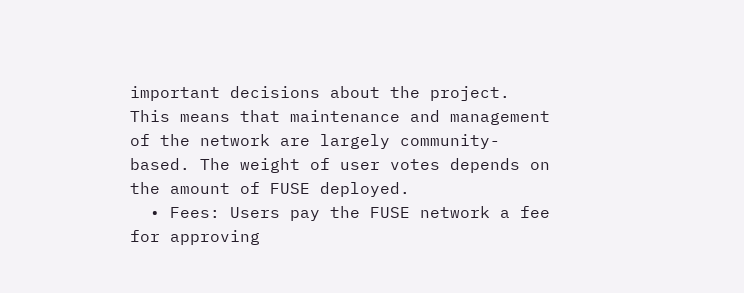important decisions about the project. This means that maintenance and management of the network are largely community-based. The weight of user votes depends on the amount of FUSE deployed.
  • Fees: Users pay the FUSE network a fee for approving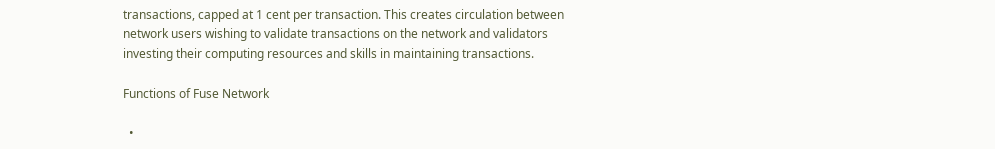transactions, capped at 1 cent per transaction. This creates circulation between network users wishing to validate transactions on the network and validators investing their computing resources and skills in maintaining transactions.

Functions of Fuse Network

  •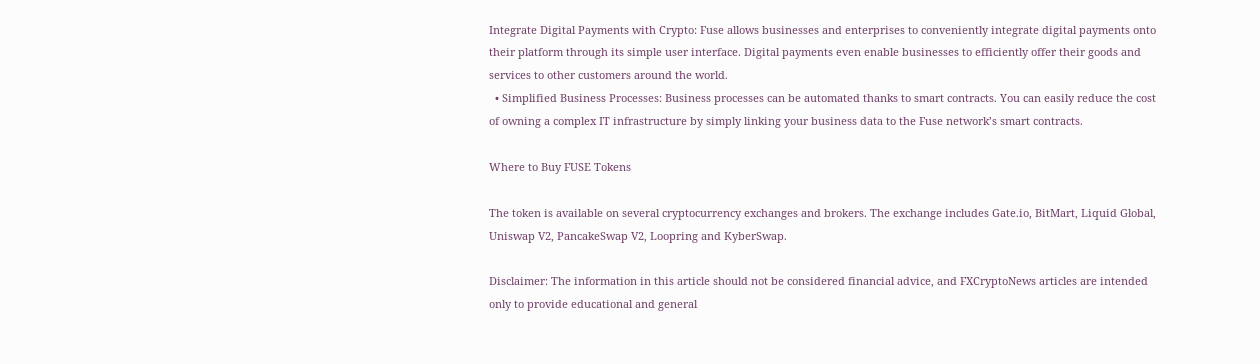Integrate Digital Payments with Crypto: Fuse allows businesses and enterprises to conveniently integrate digital payments onto their platform through its simple user interface. Digital payments even enable businesses to efficiently offer their goods and services to other customers around the world.
  • Simplified Business Processes: Business processes can be automated thanks to smart contracts. You can easily reduce the cost of owning a complex IT infrastructure by simply linking your business data to the Fuse network’s smart contracts.

Where to Buy FUSE Tokens

The token is available on several cryptocurrency exchanges and brokers. The exchange includes Gate.io, BitMart, Liquid Global, Uniswap V2, PancakeSwap V2, Loopring and KyberSwap.

Disclaimer: The information in this article should not be considered financial advice, and FXCryptoNews articles are intended only to provide educational and general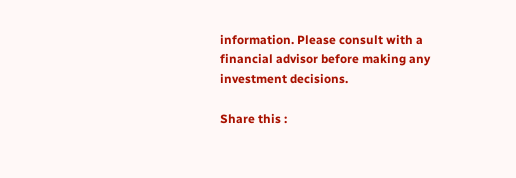information. Please consult with a financial advisor before making any investment decisions.

Share this :